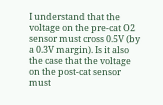I understand that the voltage on the pre-cat O2 sensor must cross 0.5V (by a 0.3V margin). Is it also the case that the voltage on the post-cat sensor must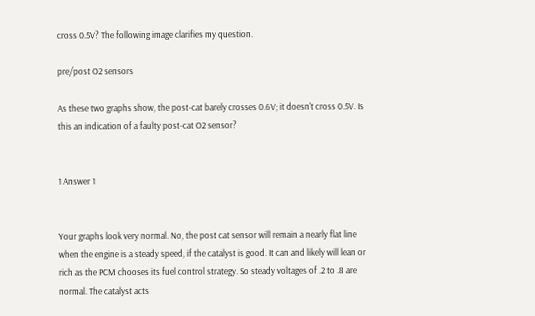cross 0.5V? The following image clarifies my question.

pre/post O2 sensors

As these two graphs show, the post-cat barely crosses 0.6V; it doesn't cross 0.5V. Is this an indication of a faulty post-cat O2 sensor?


1 Answer 1


Your graphs look very normal. No, the post cat sensor will remain a nearly flat line when the engine is a steady speed, if the catalyst is good. It can and likely will lean or rich as the PCM chooses its fuel control strategy. So steady voltages of .2 to .8 are normal. The catalyst acts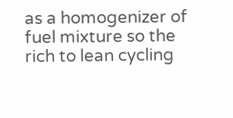as a homogenizer of fuel mixture so the rich to lean cycling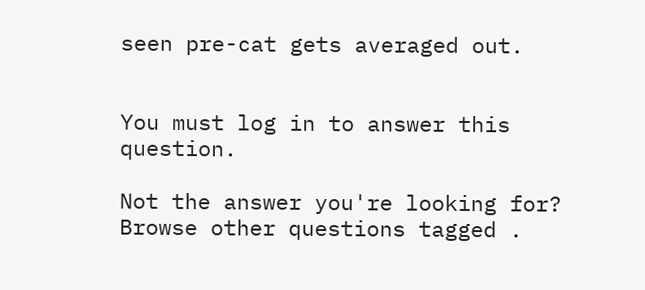seen pre-cat gets averaged out.


You must log in to answer this question.

Not the answer you're looking for? Browse other questions tagged .